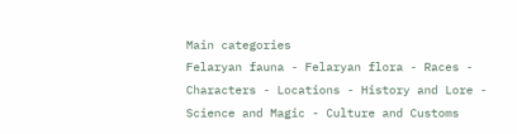Main categories
Felaryan fauna - Felaryan flora - Races - Characters - Locations - History and Lore - Science and Magic - Culture and Customs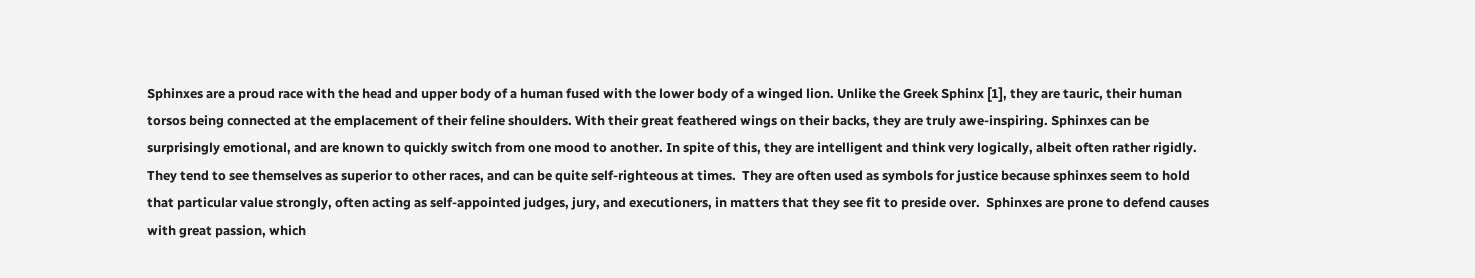Sphinxes are a proud race with the head and upper body of a human fused with the lower body of a winged lion. Unlike the Greek Sphinx [1], they are tauric, their human torsos being connected at the emplacement of their feline shoulders. With their great feathered wings on their backs, they are truly awe-inspiring. Sphinxes can be surprisingly emotional, and are known to quickly switch from one mood to another. In spite of this, they are intelligent and think very logically, albeit often rather rigidly. They tend to see themselves as superior to other races, and can be quite self-righteous at times.  They are often used as symbols for justice because sphinxes seem to hold that particular value strongly, often acting as self-appointed judges, jury, and executioners, in matters that they see fit to preside over.  Sphinxes are prone to defend causes with great passion, which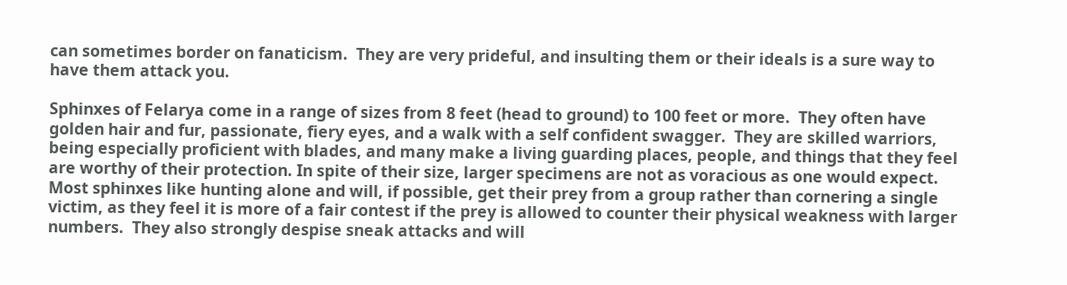can sometimes border on fanaticism.  They are very prideful, and insulting them or their ideals is a sure way to have them attack you.

Sphinxes of Felarya come in a range of sizes from 8 feet (head to ground) to 100 feet or more.  They often have golden hair and fur, passionate, fiery eyes, and a walk with a self confident swagger.  They are skilled warriors, being especially proficient with blades, and many make a living guarding places, people, and things that they feel are worthy of their protection. In spite of their size, larger specimens are not as voracious as one would expect.  Most sphinxes like hunting alone and will, if possible, get their prey from a group rather than cornering a single victim, as they feel it is more of a fair contest if the prey is allowed to counter their physical weakness with larger numbers.  They also strongly despise sneak attacks and will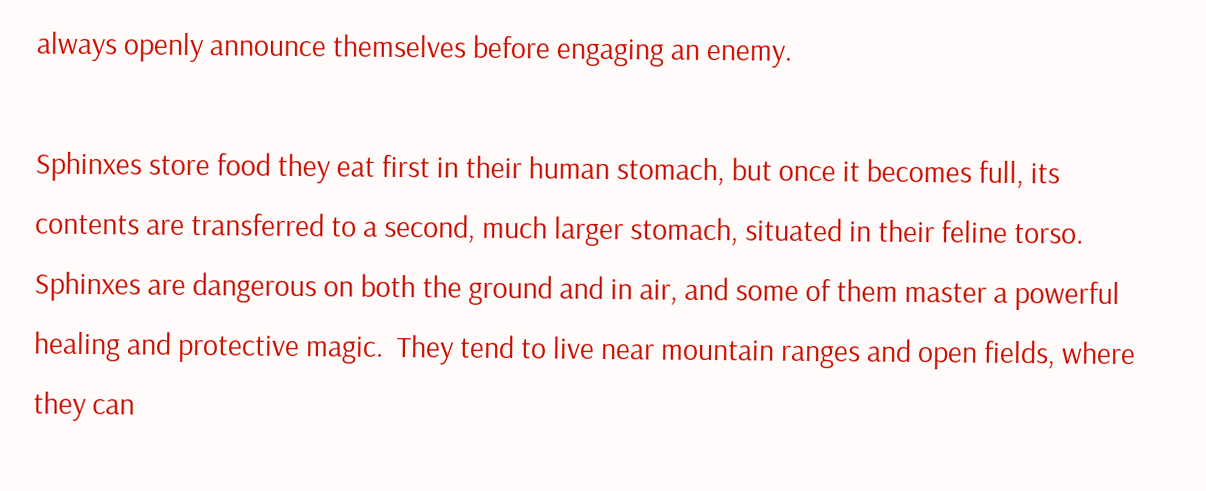always openly announce themselves before engaging an enemy.

Sphinxes store food they eat first in their human stomach, but once it becomes full, its contents are transferred to a second, much larger stomach, situated in their feline torso. Sphinxes are dangerous on both the ground and in air, and some of them master a powerful healing and protective magic.  They tend to live near mountain ranges and open fields, where they can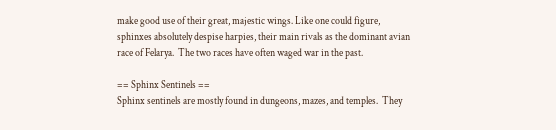make good use of their great, majestic wings. Like one could figure, sphinxes absolutely despise harpies, their main rivals as the dominant avian race of Felarya.  The two races have often waged war in the past.

== Sphinx Sentinels ==
Sphinx sentinels are mostly found in dungeons, mazes, and temples.  They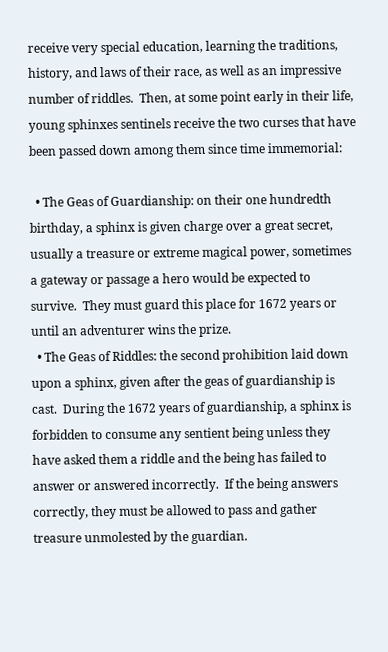receive very special education, learning the traditions, history, and laws of their race, as well as an impressive number of riddles.  Then, at some point early in their life, young sphinxes sentinels receive the two curses that have been passed down among them since time immemorial:

  • The Geas of Guardianship: on their one hundredth birthday, a sphinx is given charge over a great secret, usually a treasure or extreme magical power, sometimes a gateway or passage a hero would be expected to survive.  They must guard this place for 1672 years or until an adventurer wins the prize.
  • The Geas of Riddles: the second prohibition laid down upon a sphinx, given after the geas of guardianship is cast.  During the 1672 years of guardianship, a sphinx is forbidden to consume any sentient being unless they have asked them a riddle and the being has failed to answer or answered incorrectly.  If the being answers correctly, they must be allowed to pass and gather treasure unmolested by the guardian.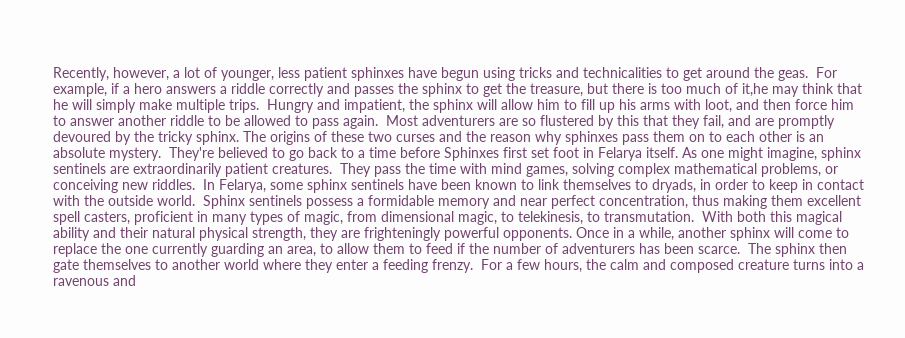Recently, however, a lot of younger, less patient sphinxes have begun using tricks and technicalities to get around the geas.  For example, if a hero answers a riddle correctly and passes the sphinx to get the treasure, but there is too much of it,he may think that he will simply make multiple trips.  Hungry and impatient, the sphinx will allow him to fill up his arms with loot, and then force him to answer another riddle to be allowed to pass again.  Most adventurers are so flustered by this that they fail, and are promptly devoured by the tricky sphinx. The origins of these two curses and the reason why sphinxes pass them on to each other is an absolute mystery.  They're believed to go back to a time before Sphinxes first set foot in Felarya itself. As one might imagine, sphinx sentinels are extraordinarily patient creatures.  They pass the time with mind games, solving complex mathematical problems, or conceiving new riddles.  In Felarya, some sphinx sentinels have been known to link themselves to dryads, in order to keep in contact with the outside world.  Sphinx sentinels possess a formidable memory and near perfect concentration, thus making them excellent spell casters, proficient in many types of magic, from dimensional magic, to telekinesis, to transmutation.  With both this magical ability and their natural physical strength, they are frighteningly powerful opponents. Once in a while, another sphinx will come to replace the one currently guarding an area, to allow them to feed if the number of adventurers has been scarce.  The sphinx then gate themselves to another world where they enter a feeding frenzy.  For a few hours, the calm and composed creature turns into a ravenous and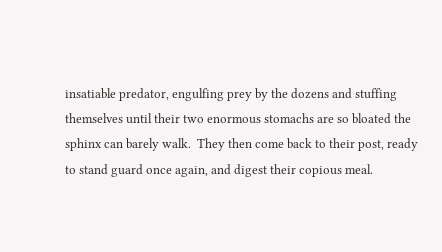insatiable predator, engulfing prey by the dozens and stuffing themselves until their two enormous stomachs are so bloated the sphinx can barely walk.  They then come back to their post, ready to stand guard once again, and digest their copious meal.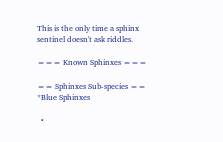This is the only time a sphinx sentinel doesn't ask riddles.

=== Known Sphinxes ===

== Sphinxes Sub-species ==
*Blue Sphinxes

  •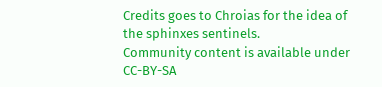Credits goes to Chroias for the idea of the sphinxes sentinels.
Community content is available under CC-BY-SA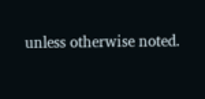unless otherwise noted.